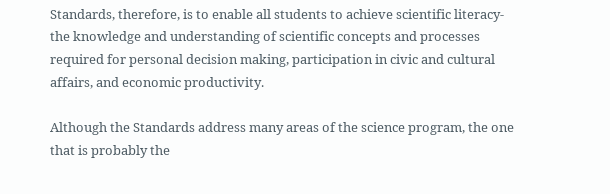Standards, therefore, is to enable all students to achieve scientific literacy-the knowledge and understanding of scientific concepts and processes required for personal decision making, participation in civic and cultural affairs, and economic productivity.

Although the Standards address many areas of the science program, the one that is probably the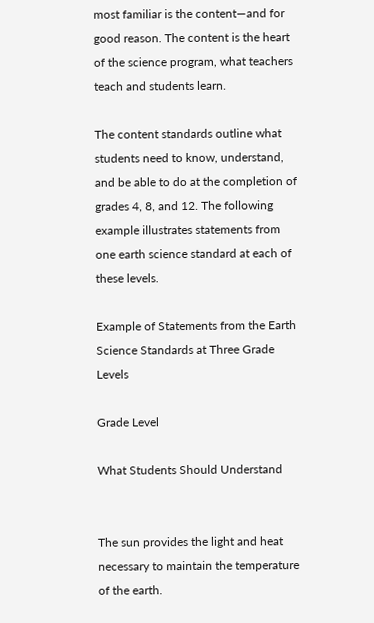most familiar is the content—and for good reason. The content is the heart of the science program, what teachers teach and students learn.

The content standards outline what students need to know, understand, and be able to do at the completion of grades 4, 8, and 12. The following example illustrates statements from one earth science standard at each of these levels.

Example of Statements from the Earth Science Standards at Three Grade Levels

Grade Level

What Students Should Understand


The sun provides the light and heat necessary to maintain the temperature of the earth.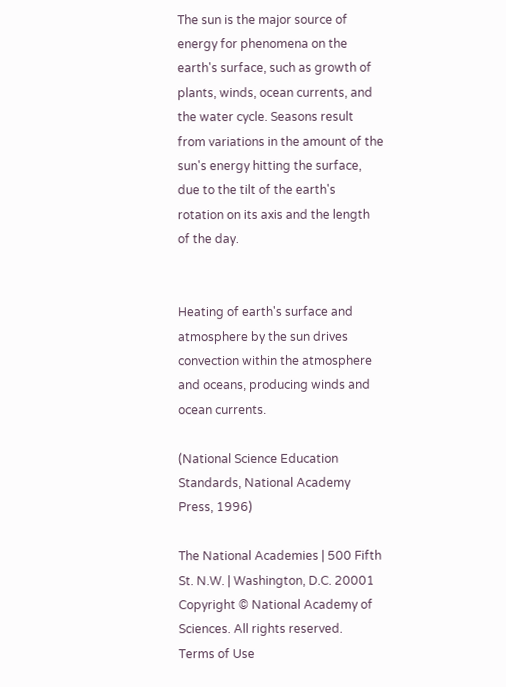The sun is the major source of energy for phenomena on the earth's surface, such as growth of plants, winds, ocean currents, and the water cycle. Seasons result from variations in the amount of the sun's energy hitting the surface, due to the tilt of the earth's rotation on its axis and the length of the day.


Heating of earth's surface and atmosphere by the sun drives convection within the atmosphere and oceans, producing winds and ocean currents.

(National Science Education Standards, National Academy Press, 1996)

The National Academies | 500 Fifth St. N.W. | Washington, D.C. 20001
Copyright © National Academy of Sciences. All rights reserved.
Terms of Use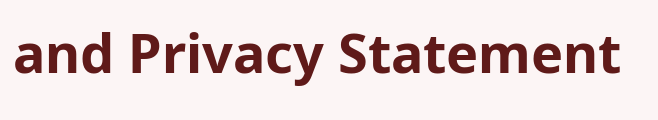and Privacy Statement